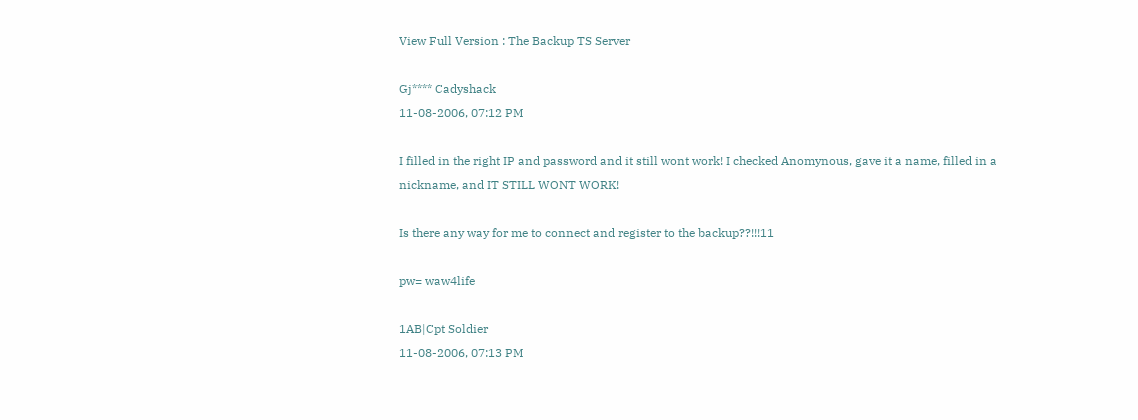View Full Version : The Backup TS Server

Gj**** Cadyshack
11-08-2006, 07:12 PM

I filled in the right IP and password and it still wont work! I checked Anomynous, gave it a name, filled in a nickname, and IT STILL WONT WORK!

Is there any way for me to connect and register to the backup??!!!11

pw= waw4life

1AB|Cpt Soldier
11-08-2006, 07:13 PM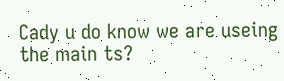Cady u do know we are useing the main ts?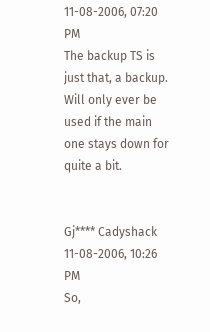11-08-2006, 07:20 PM
The backup TS is just that, a backup. Will only ever be used if the main one stays down for quite a bit.


Gj**** Cadyshack
11-08-2006, 10:26 PM
So,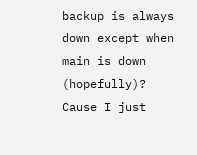backup is always down except when main is down (hopefully)?
Cause I just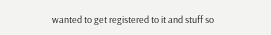wanted to get registered to it and stuff so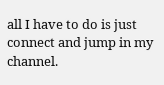all I have to do is just connect and jump in my channel.